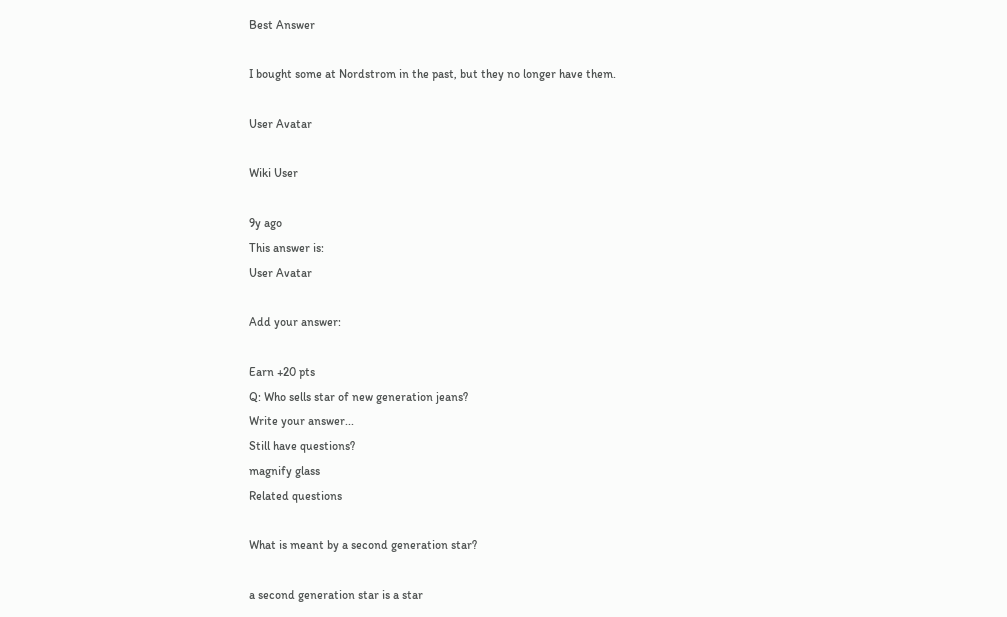Best Answer

I bought some at Nordstrom in the past, but they no longer have them.

User Avatar

Wiki User

9y ago
This answer is:
User Avatar

Add your answer:

Earn +20 pts
Q: Who sells star of new generation jeans?
Write your answer...
Still have questions?
magnify glass
Related questions

What is meant by a second generation star?

a second generation star is a star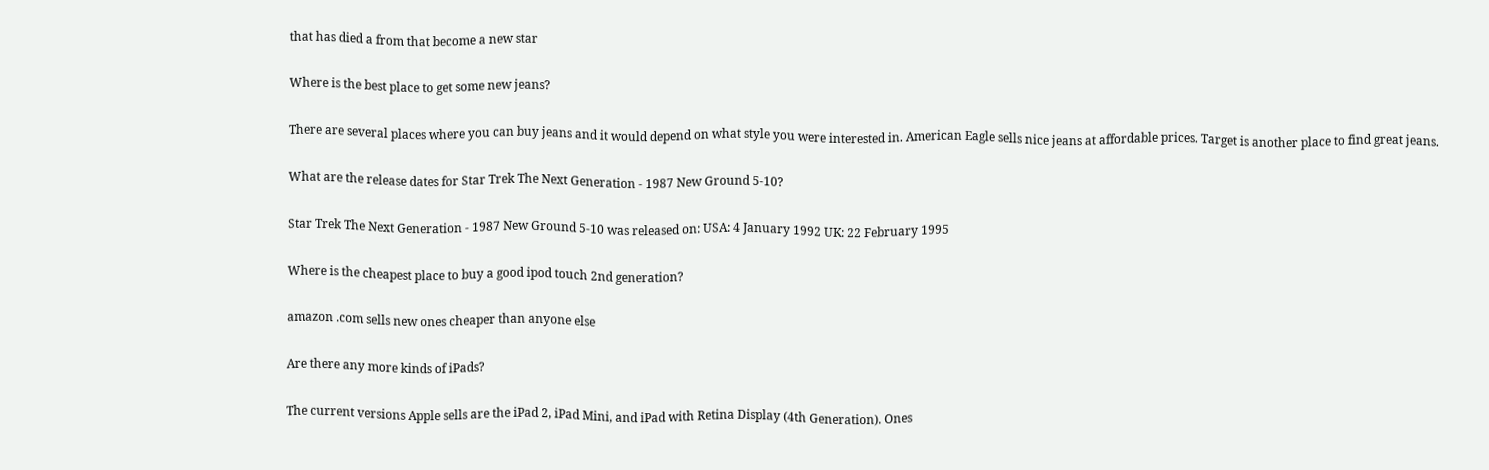that has died a from that become a new star

Where is the best place to get some new jeans?

There are several places where you can buy jeans and it would depend on what style you were interested in. American Eagle sells nice jeans at affordable prices. Target is another place to find great jeans.

What are the release dates for Star Trek The Next Generation - 1987 New Ground 5-10?

Star Trek The Next Generation - 1987 New Ground 5-10 was released on: USA: 4 January 1992 UK: 22 February 1995

Where is the cheapest place to buy a good ipod touch 2nd generation?

amazon .com sells new ones cheaper than anyone else

Are there any more kinds of iPads?

The current versions Apple sells are the iPad 2, iPad Mini, and iPad with Retina Display (4th Generation). Ones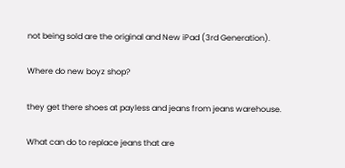not being sold are the original and New iPad (3rd Generation).

Where do new boyz shop?

they get there shoes at payless and jeans from jeans warehouse.

What can do to replace jeans that are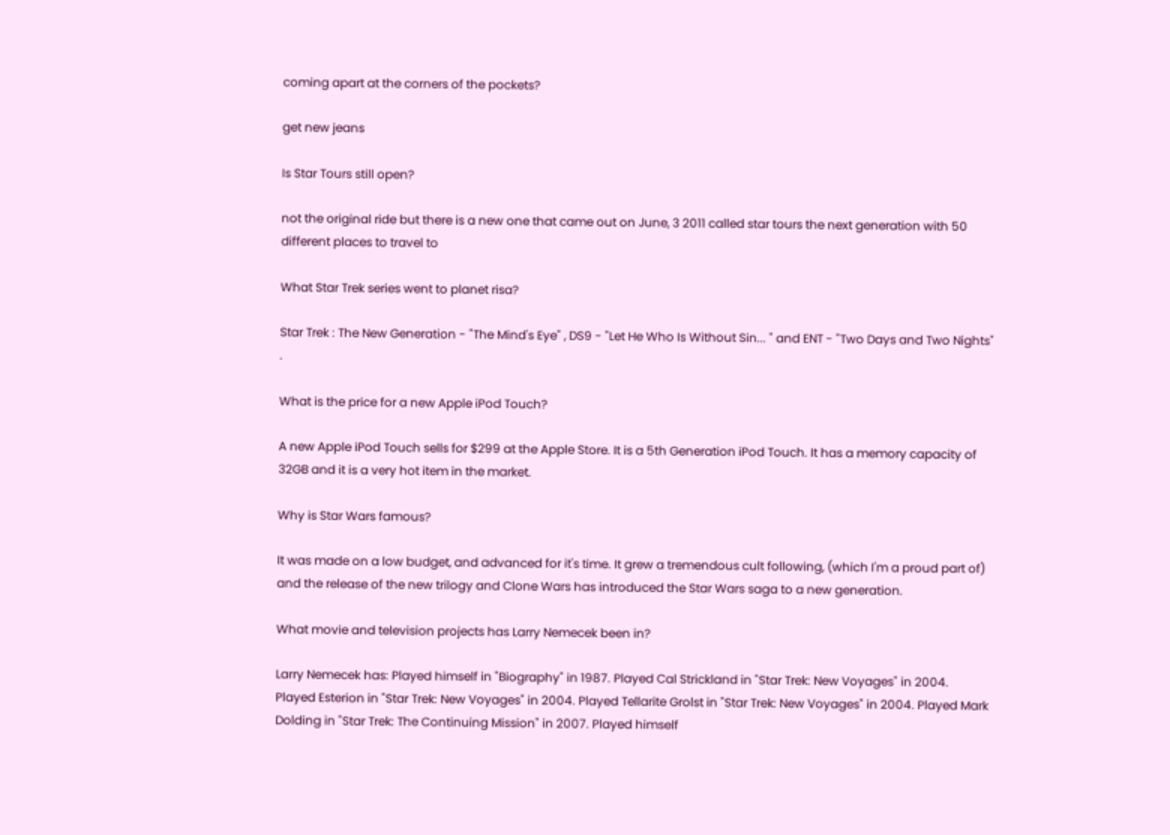coming apart at the corners of the pockets?

get new jeans

Is Star Tours still open?

not the original ride but there is a new one that came out on June, 3 2011 called star tours the next generation with 50 different places to travel to

What Star Trek series went to planet risa?

Star Trek : The New Generation - "The Mind's Eye" , DS9 - "Let He Who Is Without Sin... " and ENT - "Two Days and Two Nights" .

What is the price for a new Apple iPod Touch?

A new Apple iPod Touch sells for $299 at the Apple Store. It is a 5th Generation iPod Touch. It has a memory capacity of 32GB and it is a very hot item in the market.

Why is Star Wars famous?

It was made on a low budget, and advanced for it's time. It grew a tremendous cult following, (which I'm a proud part of) and the release of the new trilogy and Clone Wars has introduced the Star Wars saga to a new generation.

What movie and television projects has Larry Nemecek been in?

Larry Nemecek has: Played himself in "Biography" in 1987. Played Cal Strickland in "Star Trek: New Voyages" in 2004. Played Esterion in "Star Trek: New Voyages" in 2004. Played Tellarite Grolst in "Star Trek: New Voyages" in 2004. Played Mark Dolding in "Star Trek: The Continuing Mission" in 2007. Played himself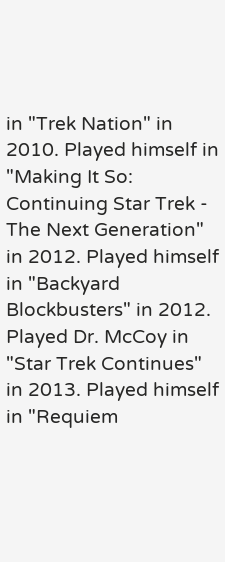in "Trek Nation" in 2010. Played himself in "Making It So: Continuing Star Trek - The Next Generation" in 2012. Played himself in "Backyard Blockbusters" in 2012. Played Dr. McCoy in "Star Trek Continues" in 2013. Played himself in "Requiem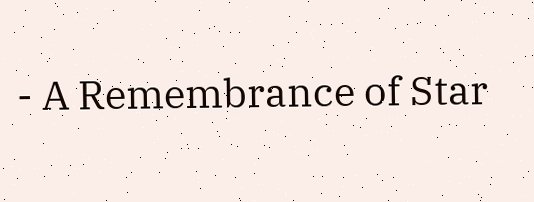- A Remembrance of Star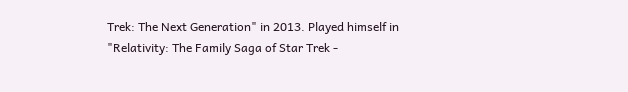Trek: The Next Generation" in 2013. Played himself in "Relativity: The Family Saga of Star Trek -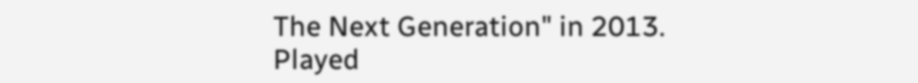The Next Generation" in 2013. Played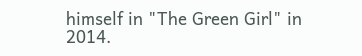himself in "The Green Girl" in 2014.